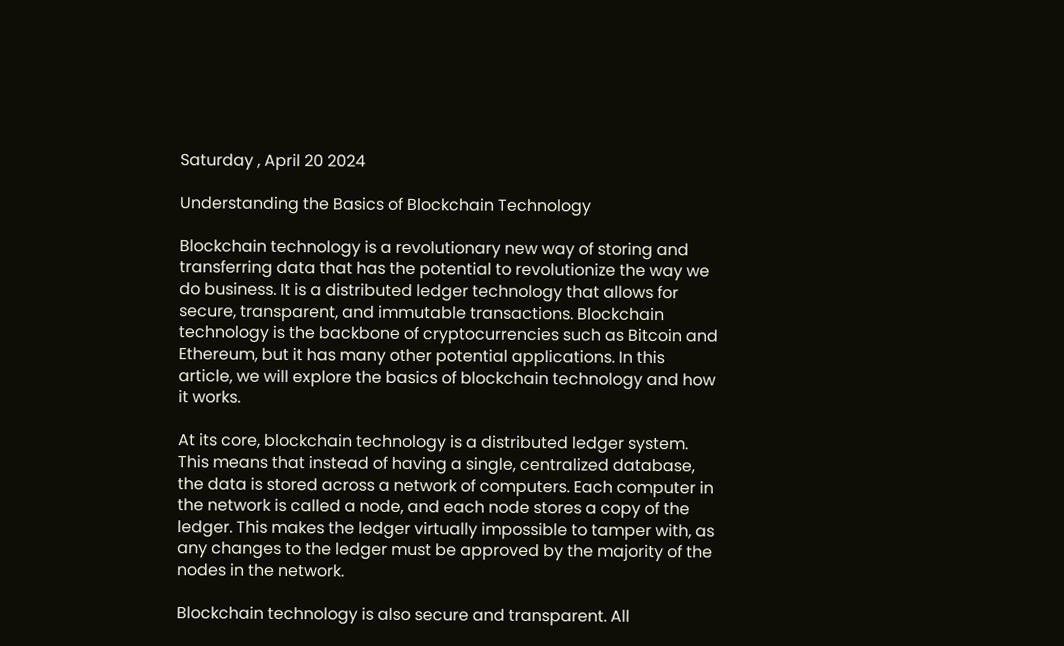Saturday , April 20 2024

Understanding the Basics of Blockchain Technology

Blockchain technology is a revolutionary new way of storing and transferring data that has the potential to revolutionize the way we do business. It is a distributed ledger technology that allows for secure, transparent, and immutable transactions. Blockchain technology is the backbone of cryptocurrencies such as Bitcoin and Ethereum, but it has many other potential applications. In this article, we will explore the basics of blockchain technology and how it works.

At its core, blockchain technology is a distributed ledger system. This means that instead of having a single, centralized database, the data is stored across a network of computers. Each computer in the network is called a node, and each node stores a copy of the ledger. This makes the ledger virtually impossible to tamper with, as any changes to the ledger must be approved by the majority of the nodes in the network.

Blockchain technology is also secure and transparent. All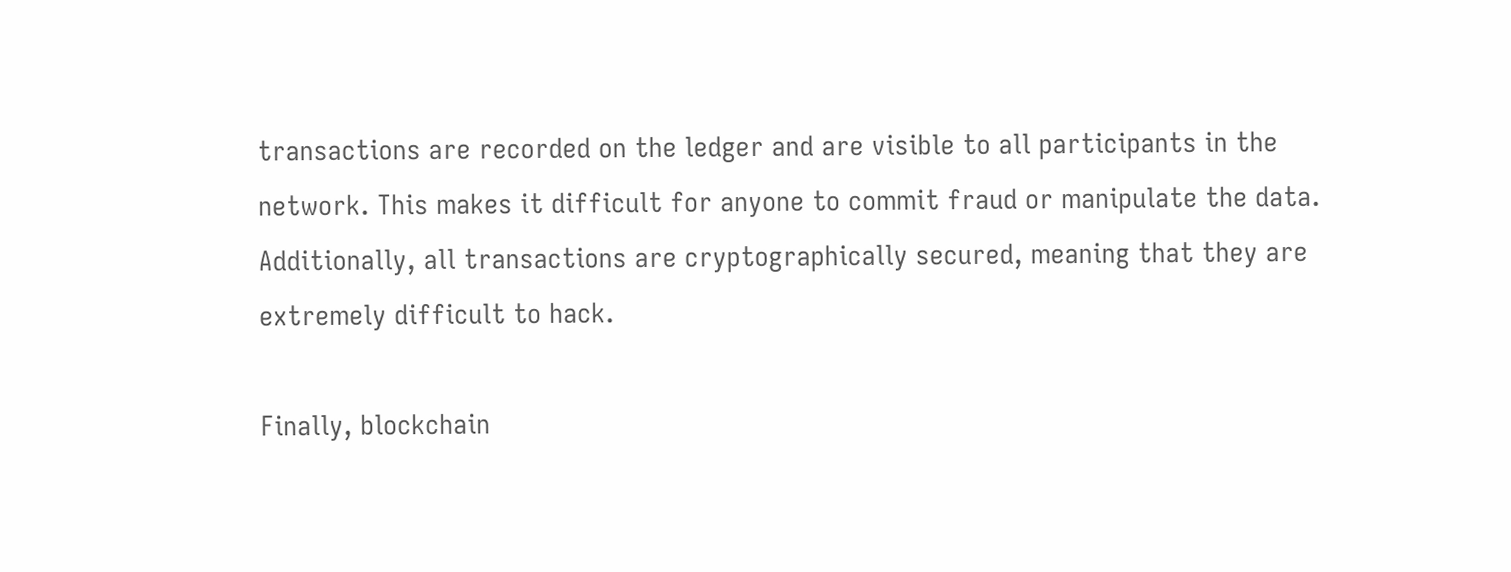transactions are recorded on the ledger and are visible to all participants in the network. This makes it difficult for anyone to commit fraud or manipulate the data. Additionally, all transactions are cryptographically secured, meaning that they are extremely difficult to hack.

Finally, blockchain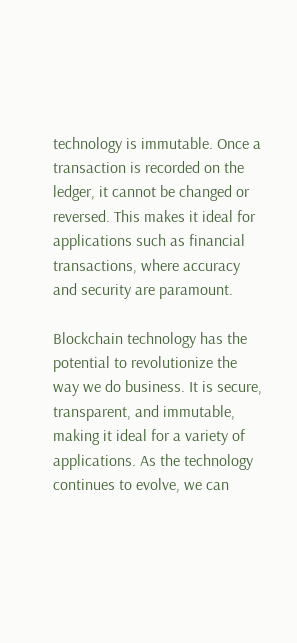technology is immutable. Once a transaction is recorded on the ledger, it cannot be changed or reversed. This makes it ideal for applications such as financial transactions, where accuracy and security are paramount.

Blockchain technology has the potential to revolutionize the way we do business. It is secure, transparent, and immutable, making it ideal for a variety of applications. As the technology continues to evolve, we can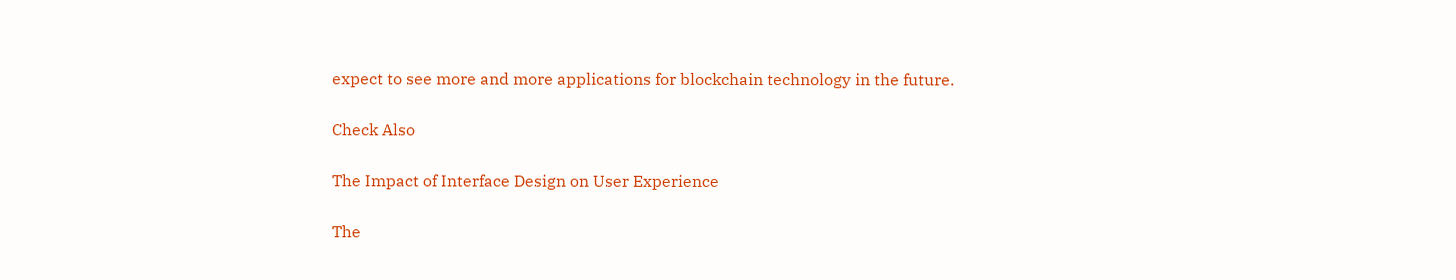expect to see more and more applications for blockchain technology in the future.

Check Also

The Impact of Interface Design on User Experience

The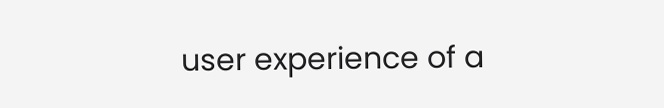user experience of a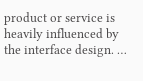product or service is heavily influenced by the interface design. …